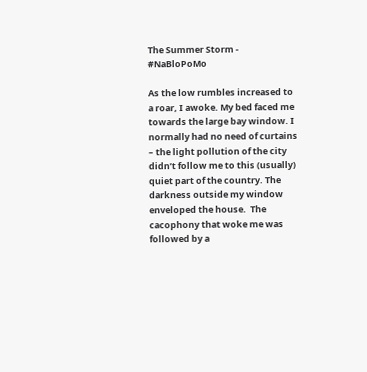The Summer Storm - #NaBloPoMo

As the low rumbles increased to a roar, I awoke. My bed faced me towards the large bay window. I normally had no need of curtains – the light pollution of the city didn’t follow me to this (usually) quiet part of the country. The darkness outside my window enveloped the house.  The cacophony that woke me was followed by a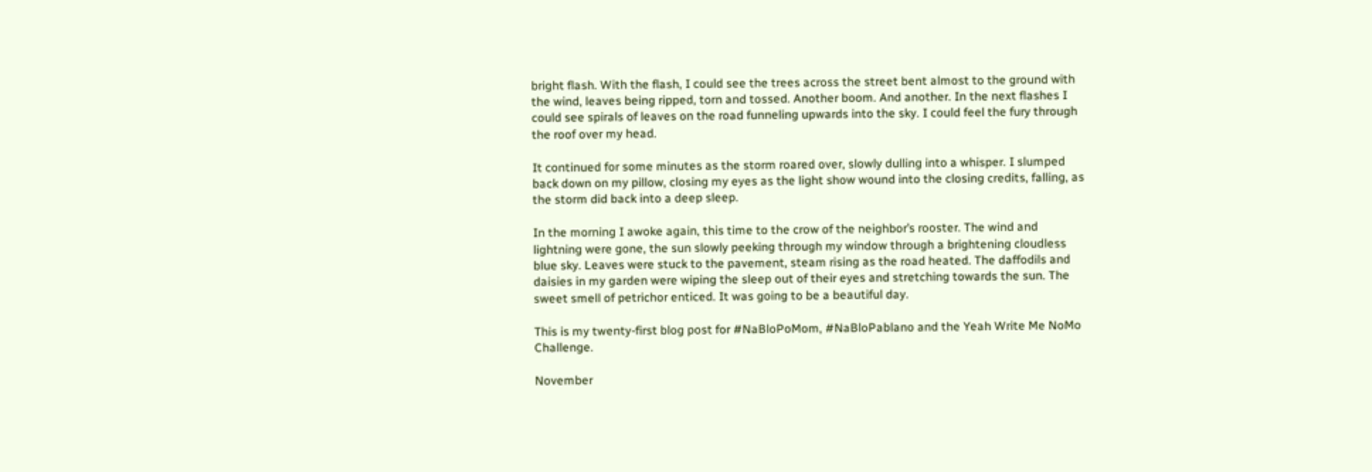bright flash. With the flash, I could see the trees across the street bent almost to the ground with the wind, leaves being ripped, torn and tossed. Another boom. And another. In the next flashes I could see spirals of leaves on the road funneling upwards into the sky. I could feel the fury through the roof over my head.

It continued for some minutes as the storm roared over, slowly dulling into a whisper. I slumped back down on my pillow, closing my eyes as the light show wound into the closing credits, falling, as the storm did back into a deep sleep.

In the morning I awoke again, this time to the crow of the neighbor’s rooster. The wind and lightning were gone, the sun slowly peeking through my window through a brightening cloudless blue sky. Leaves were stuck to the pavement, steam rising as the road heated. The daffodils and daisies in my garden were wiping the sleep out of their eyes and stretching towards the sun. The sweet smell of petrichor enticed. It was going to be a beautiful day.

This is my twenty-first blog post for #NaBloPoMom, #NaBloPablano and the Yeah Write Me NoMo Challenge.

November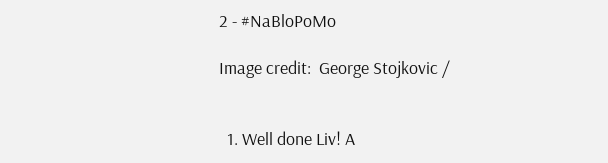2 - #NaBloPoMo

Image credit:  George Stojkovic /


  1. Well done Liv! A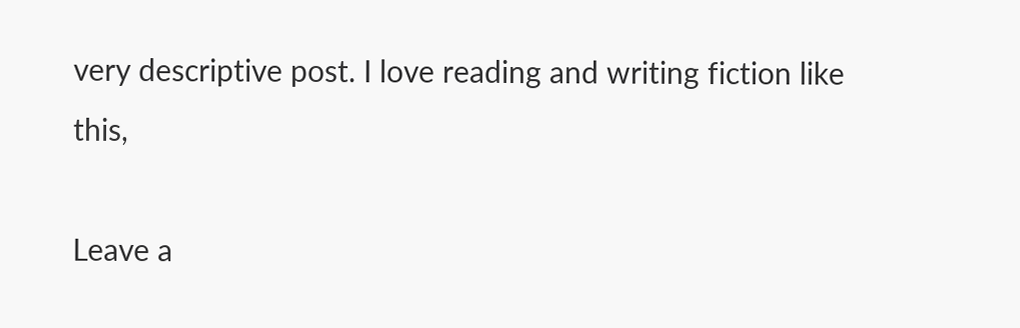very descriptive post. I love reading and writing fiction like this,

Leave a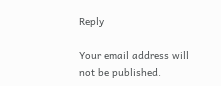Reply

Your email address will not be published.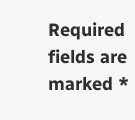Required fields are marked *